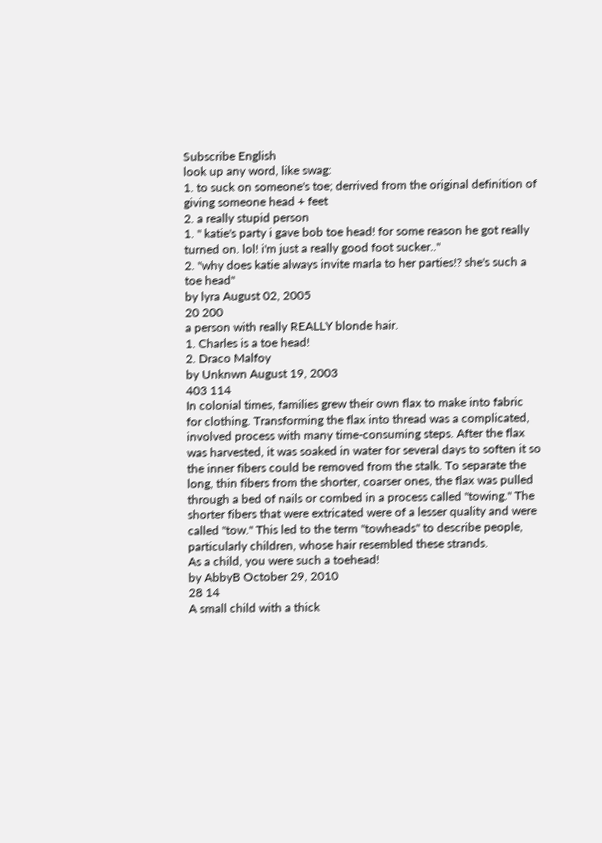Subscribe English
look up any word, like swag:
1. to suck on someone's toe; derrived from the original definition of giving someone head + feet
2. a really stupid person
1. " katie's party i gave bob toe head! for some reason he got really turned on. lol! i'm just a really good foot sucker.."
2. "why does katie always invite marla to her parties!? she's such a toe head"
by lyra August 02, 2005
20 200
a person with really REALLY blonde hair.
1. Charles is a toe head!
2. Draco Malfoy
by Unknwn August 19, 2003
403 114
In colonial times, families grew their own flax to make into fabric for clothing. Transforming the flax into thread was a complicated, involved process with many time-consuming steps. After the flax was harvested, it was soaked in water for several days to soften it so the inner fibers could be removed from the stalk. To separate the long, thin fibers from the shorter, coarser ones, the flax was pulled through a bed of nails or combed in a process called "towing." The shorter fibers that were extricated were of a lesser quality and were called "tow." This led to the term "towheads" to describe people, particularly children, whose hair resembled these strands.
As a child, you were such a toehead!
by AbbyB October 29, 2010
28 14
A small child with a thick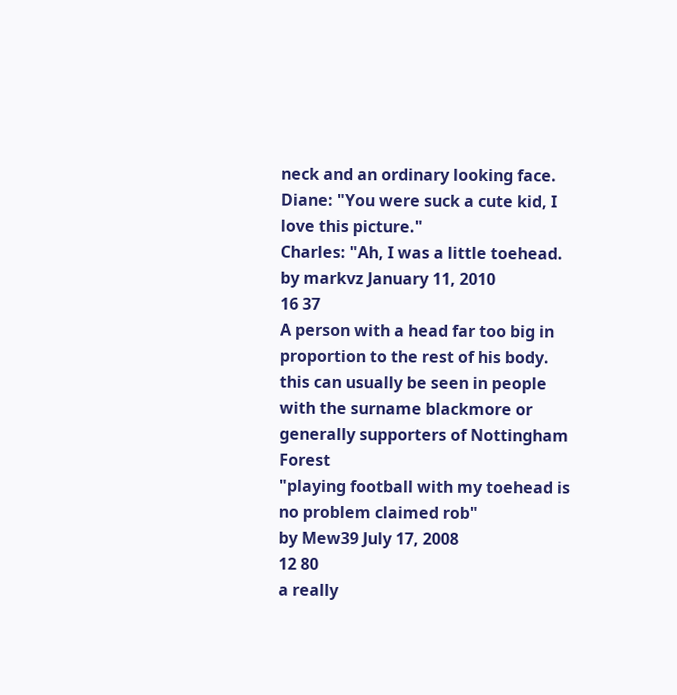neck and an ordinary looking face.
Diane: "You were suck a cute kid, I love this picture."
Charles: "Ah, I was a little toehead.
by markvz January 11, 2010
16 37
A person with a head far too big in proportion to the rest of his body. this can usually be seen in people with the surname blackmore or generally supporters of Nottingham Forest
"playing football with my toehead is no problem claimed rob"
by Mew39 July 17, 2008
12 80
a really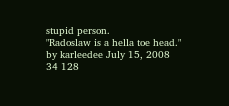stupid person.
"Radoslaw is a hella toe head."
by karleedee July 15, 2008
34 128